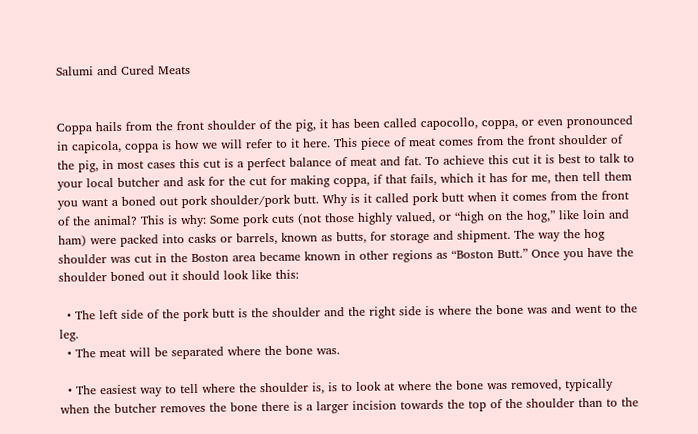Salumi and Cured Meats


Coppa hails from the front shoulder of the pig, it has been called capocollo, coppa, or even pronounced in capicola, coppa is how we will refer to it here. This piece of meat comes from the front shoulder of the pig, in most cases this cut is a perfect balance of meat and fat. To achieve this cut it is best to talk to your local butcher and ask for the cut for making coppa, if that fails, which it has for me, then tell them you want a boned out pork shoulder/pork butt. Why is it called pork butt when it comes from the front of the animal? This is why: Some pork cuts (not those highly valued, or “high on the hog,” like loin and ham) were packed into casks or barrels, known as butts, for storage and shipment. The way the hog shoulder was cut in the Boston area became known in other regions as “Boston Butt.” Once you have the shoulder boned out it should look like this:

  • The left side of the pork butt is the shoulder and the right side is where the bone was and went to the leg.
  • The meat will be separated where the bone was.

  • The easiest way to tell where the shoulder is, is to look at where the bone was removed, typically when the butcher removes the bone there is a larger incision towards the top of the shoulder than to the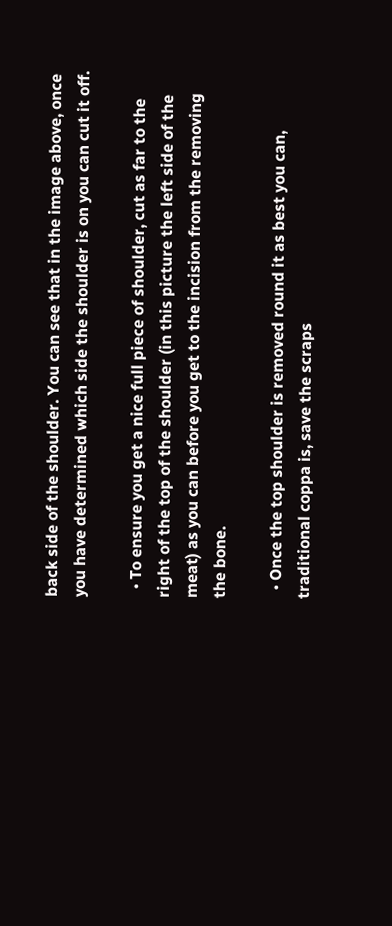back side of the shoulder. You can see that in the image above, once you have determined which side the shoulder is on you can cut it off.

  • To ensure you get a nice full piece of shoulder, cut as far to the right of the top of the shoulder (in this picture the left side of the meat) as you can before you get to the incision from the removing the bone.

  • Once the top shoulder is removed round it as best you can, traditional coppa is, save the scraps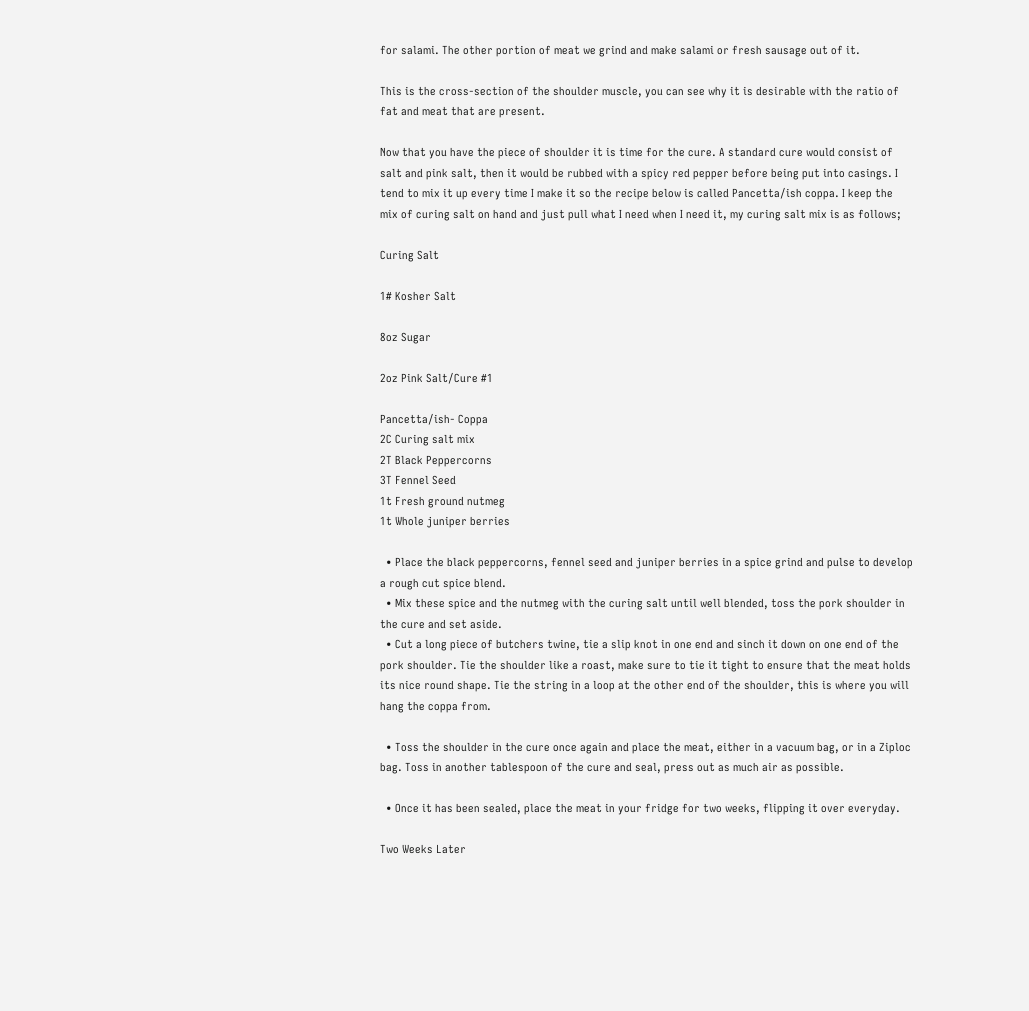for salami. The other portion of meat we grind and make salami or fresh sausage out of it.

This is the cross-section of the shoulder muscle, you can see why it is desirable with the ratio of fat and meat that are present.

Now that you have the piece of shoulder it is time for the cure. A standard cure would consist of salt and pink salt, then it would be rubbed with a spicy red pepper before being put into casings. I tend to mix it up every time I make it so the recipe below is called Pancetta/ish coppa. I keep the mix of curing salt on hand and just pull what I need when I need it, my curing salt mix is as follows;

Curing Salt

1# Kosher Salt

8oz Sugar

2oz Pink Salt/Cure #1

Pancetta/ish- Coppa
2C Curing salt mix
2T Black Peppercorns
3T Fennel Seed
1t Fresh ground nutmeg
1t Whole juniper berries

  • Place the black peppercorns, fennel seed and juniper berries in a spice grind and pulse to develop a rough cut spice blend.
  • Mix these spice and the nutmeg with the curing salt until well blended, toss the pork shoulder in the cure and set aside.
  • Cut a long piece of butchers twine, tie a slip knot in one end and sinch it down on one end of the pork shoulder. Tie the shoulder like a roast, make sure to tie it tight to ensure that the meat holds its nice round shape. Tie the string in a loop at the other end of the shoulder, this is where you will hang the coppa from.

  • Toss the shoulder in the cure once again and place the meat, either in a vacuum bag, or in a Ziploc bag. Toss in another tablespoon of the cure and seal, press out as much air as possible.

  • Once it has been sealed, place the meat in your fridge for two weeks, flipping it over everyday.

Two Weeks Later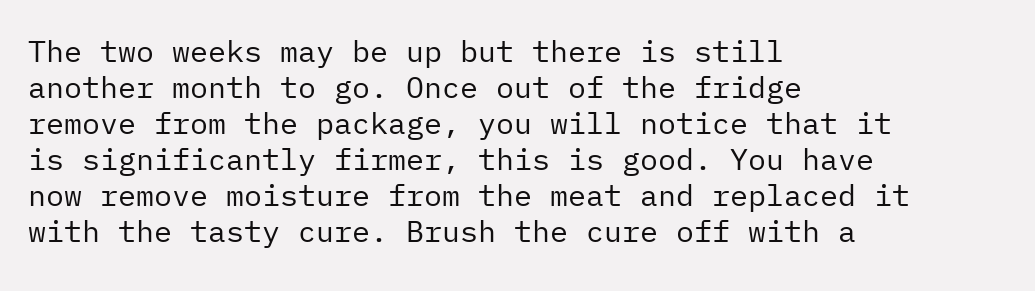The two weeks may be up but there is still another month to go. Once out of the fridge remove from the package, you will notice that it is significantly firmer, this is good. You have now remove moisture from the meat and replaced it with the tasty cure. Brush the cure off with a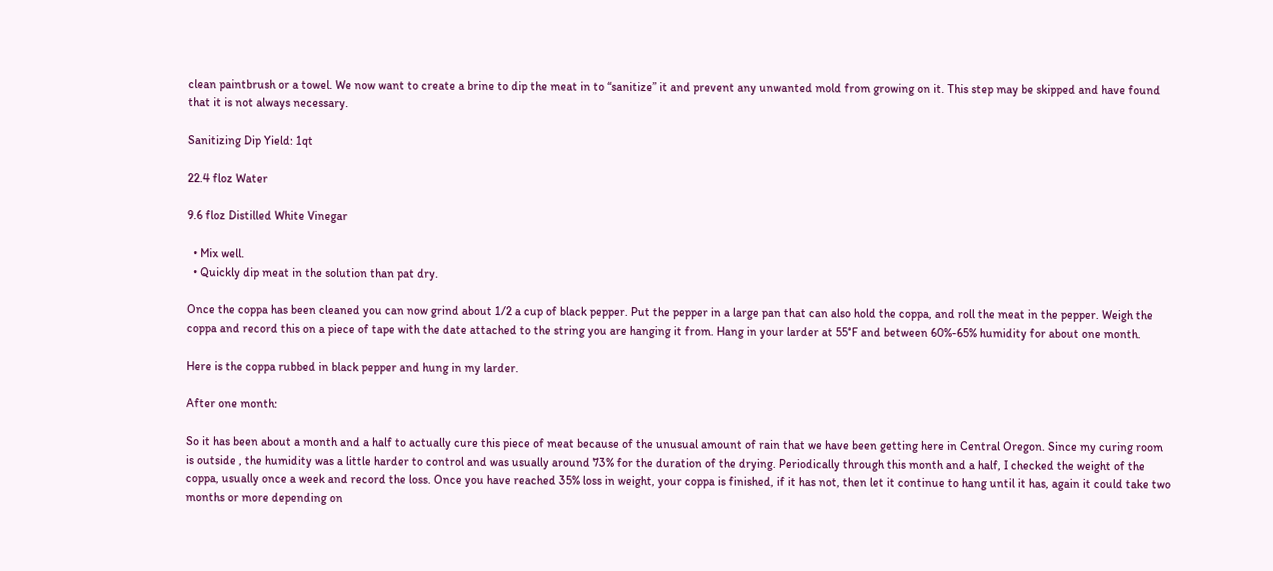clean paintbrush or a towel. We now want to create a brine to dip the meat in to “sanitize” it and prevent any unwanted mold from growing on it. This step may be skipped and have found that it is not always necessary.

Sanitizing Dip Yield: 1qt

22.4 floz Water

9.6 floz Distilled White Vinegar

  • Mix well.
  • Quickly dip meat in the solution than pat dry.

Once the coppa has been cleaned you can now grind about 1/2 a cup of black pepper. Put the pepper in a large pan that can also hold the coppa, and roll the meat in the pepper. Weigh the coppa and record this on a piece of tape with the date attached to the string you are hanging it from. Hang in your larder at 55°F and between 60%-65% humidity for about one month.

Here is the coppa rubbed in black pepper and hung in my larder.

After one month:

So it has been about a month and a half to actually cure this piece of meat because of the unusual amount of rain that we have been getting here in Central Oregon. Since my curing room is outside , the humidity was a little harder to control and was usually around 73% for the duration of the drying. Periodically through this month and a half, I checked the weight of the coppa, usually once a week and record the loss. Once you have reached 35% loss in weight, your coppa is finished, if it has not, then let it continue to hang until it has, again it could take two months or more depending on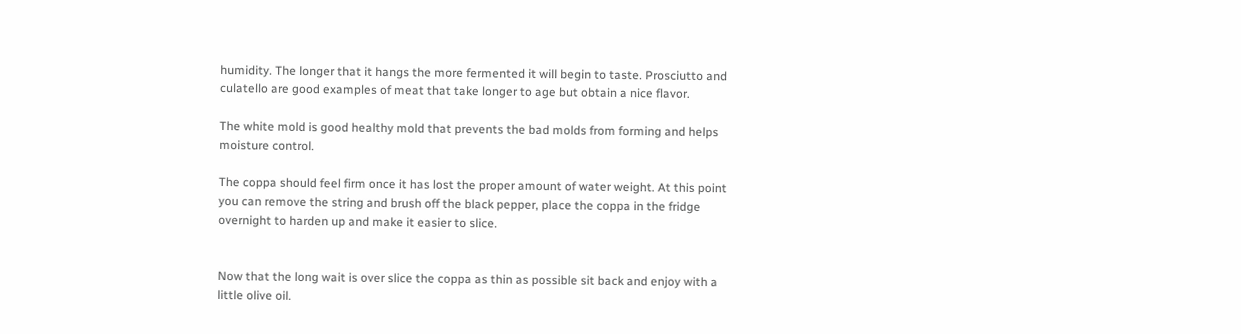humidity. The longer that it hangs the more fermented it will begin to taste. Prosciutto and culatello are good examples of meat that take longer to age but obtain a nice flavor.

The white mold is good healthy mold that prevents the bad molds from forming and helps moisture control.

The coppa should feel firm once it has lost the proper amount of water weight. At this point you can remove the string and brush off the black pepper, place the coppa in the fridge overnight to harden up and make it easier to slice.


Now that the long wait is over slice the coppa as thin as possible sit back and enjoy with a little olive oil.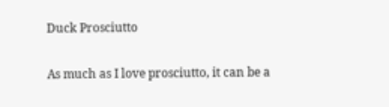Duck Prosciutto

As much as I love prosciutto, it can be a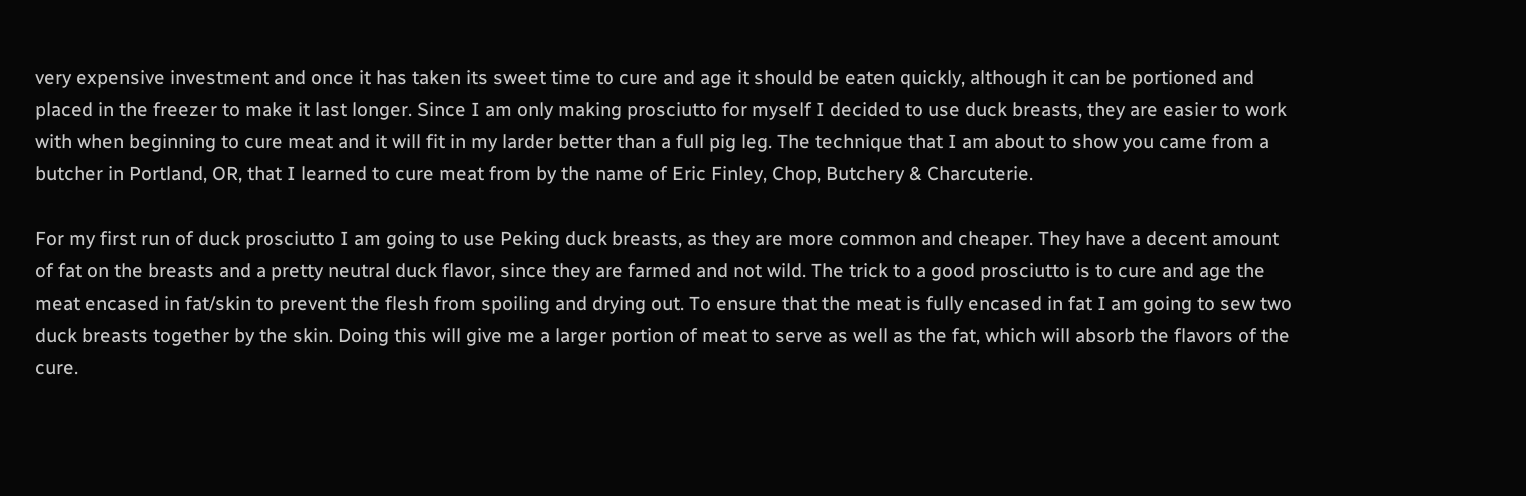very expensive investment and once it has taken its sweet time to cure and age it should be eaten quickly, although it can be portioned and placed in the freezer to make it last longer. Since I am only making prosciutto for myself I decided to use duck breasts, they are easier to work with when beginning to cure meat and it will fit in my larder better than a full pig leg. The technique that I am about to show you came from a butcher in Portland, OR, that I learned to cure meat from by the name of Eric Finley, Chop, Butchery & Charcuterie.

For my first run of duck prosciutto I am going to use Peking duck breasts, as they are more common and cheaper. They have a decent amount of fat on the breasts and a pretty neutral duck flavor, since they are farmed and not wild. The trick to a good prosciutto is to cure and age the meat encased in fat/skin to prevent the flesh from spoiling and drying out. To ensure that the meat is fully encased in fat I am going to sew two duck breasts together by the skin. Doing this will give me a larger portion of meat to serve as well as the fat, which will absorb the flavors of the cure.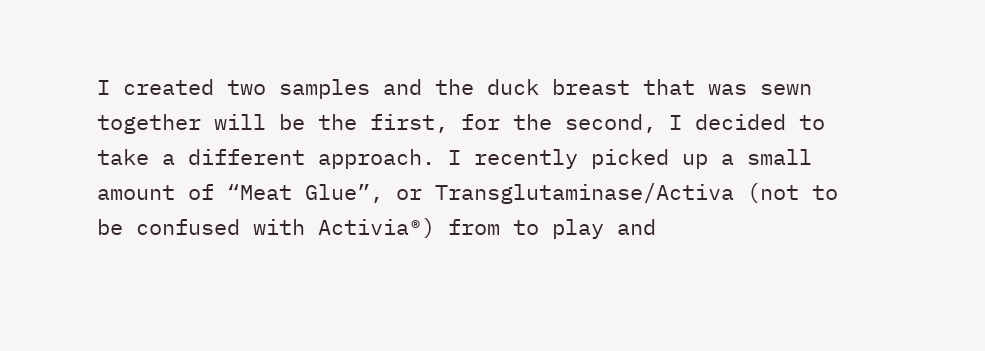I created two samples and the duck breast that was sewn together will be the first, for the second, I decided to take a different approach. I recently picked up a small amount of “Meat Glue”, or Transglutaminase/Activa (not to be confused with Activia®) from to play and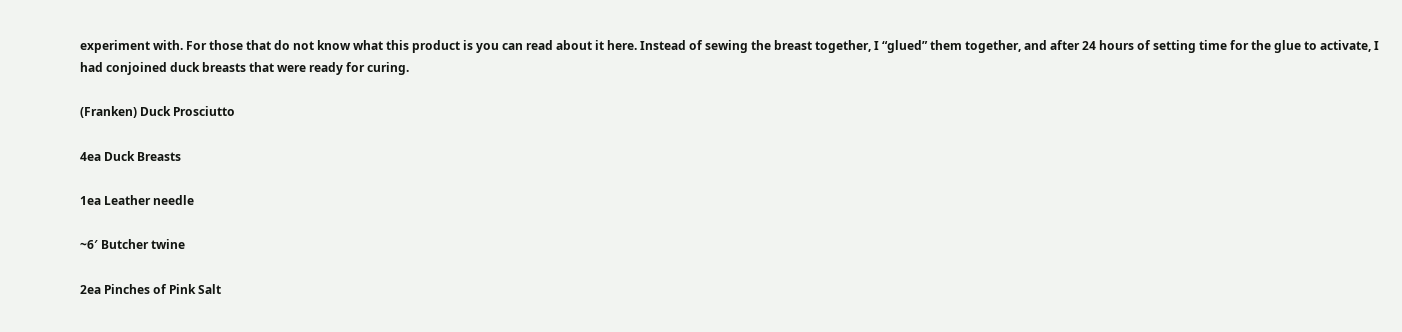experiment with. For those that do not know what this product is you can read about it here. Instead of sewing the breast together, I “glued” them together, and after 24 hours of setting time for the glue to activate, I had conjoined duck breasts that were ready for curing.

(Franken) Duck Prosciutto

4ea Duck Breasts

1ea Leather needle

~6′ Butcher twine

2ea Pinches of Pink Salt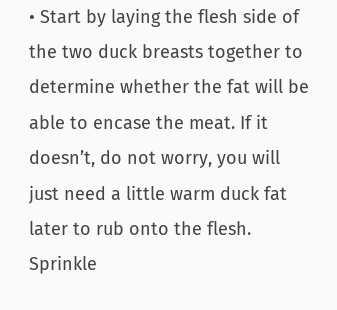• Start by laying the flesh side of the two duck breasts together to determine whether the fat will be able to encase the meat. If it doesn’t, do not worry, you will just need a little warm duck fat later to rub onto the flesh. Sprinkle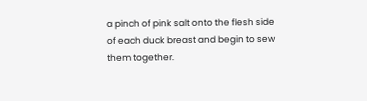a pinch of pink salt onto the flesh side of each duck breast and begin to sew them together.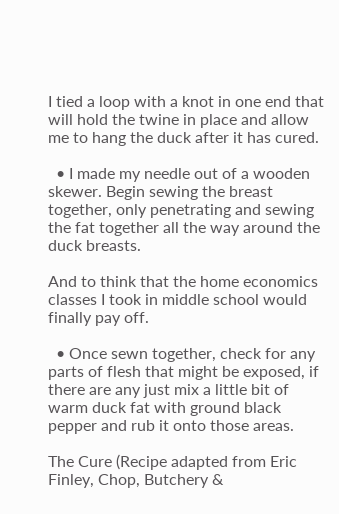I tied a loop with a knot in one end that will hold the twine in place and allow me to hang the duck after it has cured.

  • I made my needle out of a wooden skewer. Begin sewing the breast together, only penetrating and sewing the fat together all the way around the duck breasts.

And to think that the home economics classes I took in middle school would finally pay off.

  • Once sewn together, check for any parts of flesh that might be exposed, if there are any just mix a little bit of warm duck fat with ground black pepper and rub it onto those areas.

The Cure (Recipe adapted from Eric Finley, Chop, Butchery &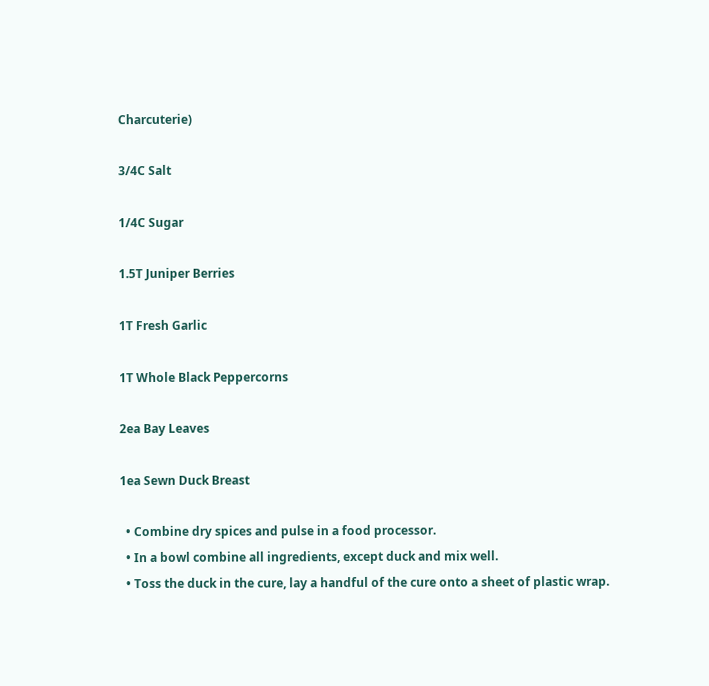Charcuterie)

3/4C Salt

1/4C Sugar

1.5T Juniper Berries

1T Fresh Garlic

1T Whole Black Peppercorns

2ea Bay Leaves

1ea Sewn Duck Breast

  • Combine dry spices and pulse in a food processor.
  • In a bowl combine all ingredients, except duck and mix well.
  • Toss the duck in the cure, lay a handful of the cure onto a sheet of plastic wrap.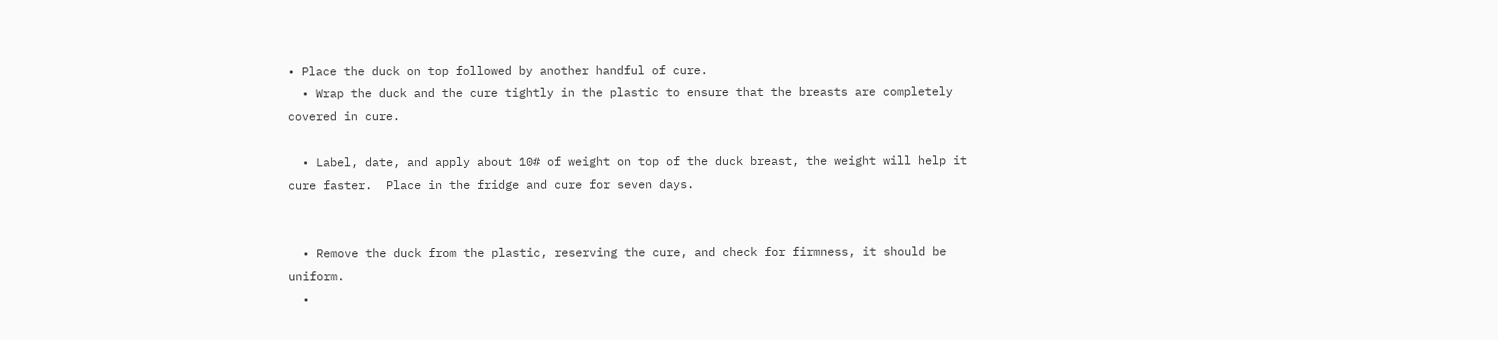• Place the duck on top followed by another handful of cure.
  • Wrap the duck and the cure tightly in the plastic to ensure that the breasts are completely covered in cure.

  • Label, date, and apply about 10# of weight on top of the duck breast, the weight will help it cure faster.  Place in the fridge and cure for seven days.


  • Remove the duck from the plastic, reserving the cure, and check for firmness, it should be uniform.
  •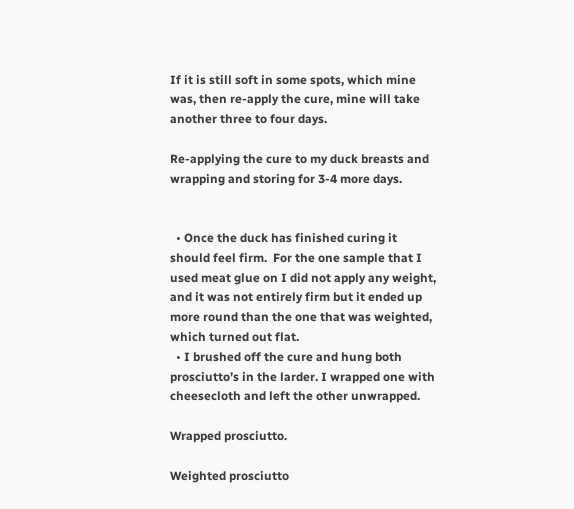If it is still soft in some spots, which mine was, then re-apply the cure, mine will take another three to four days.

Re-applying the cure to my duck breasts and wrapping and storing for 3-4 more days.


  • Once the duck has finished curing it should feel firm.  For the one sample that I used meat glue on I did not apply any weight, and it was not entirely firm but it ended up more round than the one that was weighted, which turned out flat.
  • I brushed off the cure and hung both prosciutto’s in the larder. I wrapped one with cheesecloth and left the other unwrapped.

Wrapped prosciutto.

Weighted prosciutto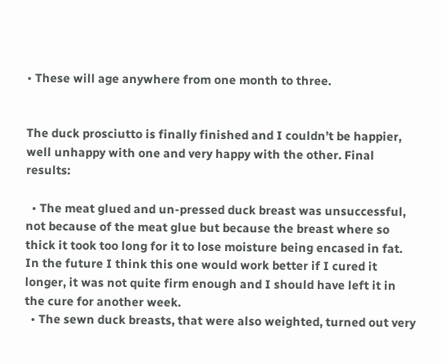• These will age anywhere from one month to three.


The duck prosciutto is finally finished and I couldn’t be happier, well unhappy with one and very happy with the other. Final results:

  • The meat glued and un-pressed duck breast was unsuccessful, not because of the meat glue but because the breast where so thick it took too long for it to lose moisture being encased in fat. In the future I think this one would work better if I cured it longer, it was not quite firm enough and I should have left it in the cure for another week.
  • The sewn duck breasts, that were also weighted, turned out very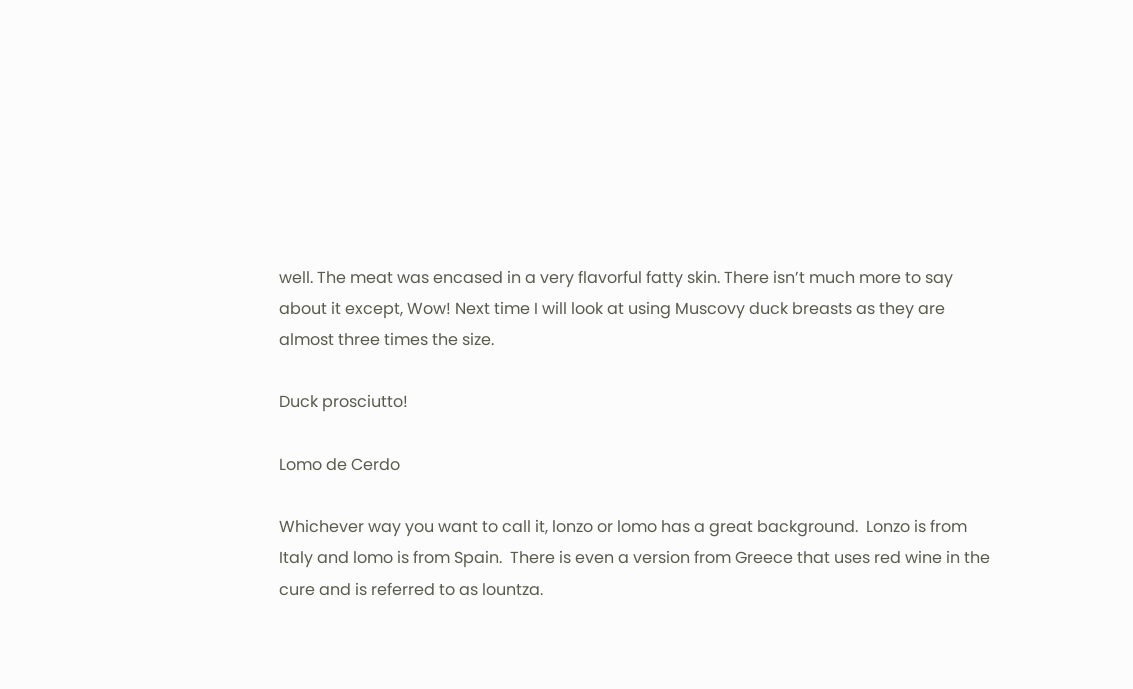well. The meat was encased in a very flavorful fatty skin. There isn’t much more to say about it except, Wow! Next time I will look at using Muscovy duck breasts as they are almost three times the size.

Duck prosciutto!

Lomo de Cerdo

Whichever way you want to call it, lonzo or lomo has a great background.  Lonzo is from Italy and lomo is from Spain.  There is even a version from Greece that uses red wine in the cure and is referred to as lountza.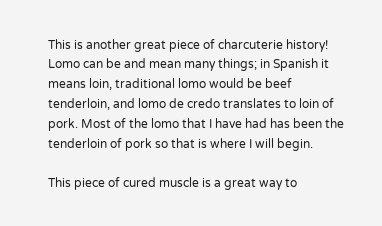This is another great piece of charcuterie history! Lomo can be and mean many things; in Spanish it means loin, traditional lomo would be beef tenderloin, and lomo de credo translates to loin of pork. Most of the lomo that I have had has been the tenderloin of pork so that is where I will begin.

This piece of cured muscle is a great way to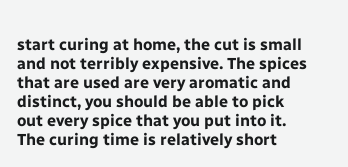start curing at home, the cut is small and not terribly expensive. The spices that are used are very aromatic and distinct, you should be able to pick out every spice that you put into it. The curing time is relatively short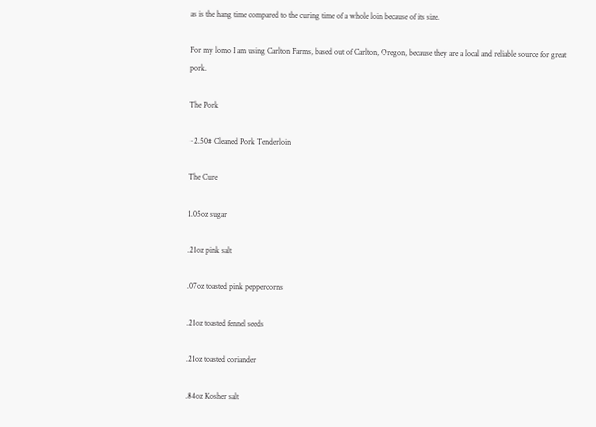as is the hang time compared to the curing time of a whole loin because of its size.

For my lomo I am using Carlton Farms, based out of Carlton, Oregon, because they are a local and reliable source for great pork.

The Pork

~2.50# Cleaned Pork Tenderloin

The Cure

1.05oz sugar

.21oz pink salt

.07oz toasted pink peppercorns

.21oz toasted fennel seeds

.21oz toasted coriander

.84oz Kosher salt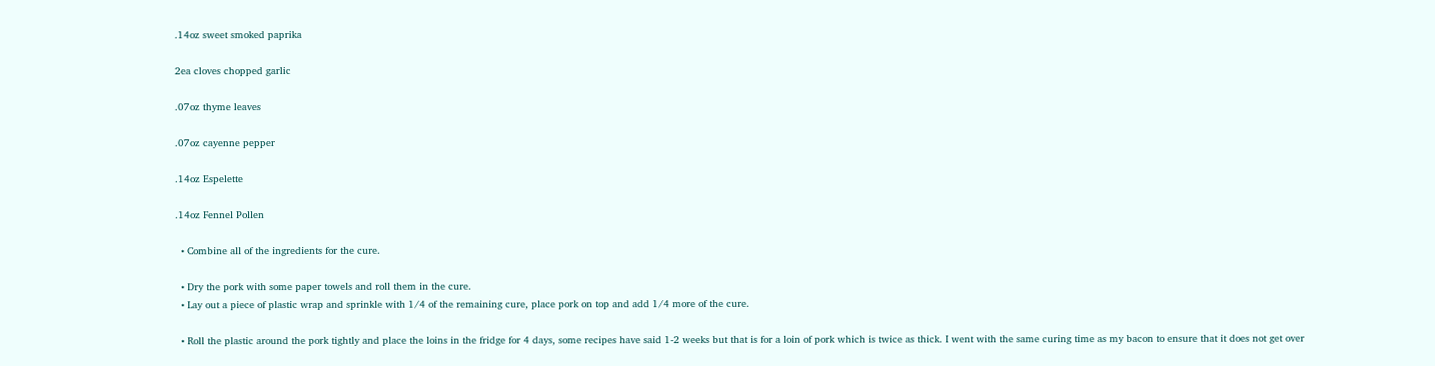.14oz sweet smoked paprika

2ea cloves chopped garlic

.07oz thyme leaves

.07oz cayenne pepper

.14oz Espelette

.14oz Fennel Pollen

  • Combine all of the ingredients for the cure.

  • Dry the pork with some paper towels and roll them in the cure.
  • Lay out a piece of plastic wrap and sprinkle with 1/4 of the remaining cure, place pork on top and add 1/4 more of the cure.

  • Roll the plastic around the pork tightly and place the loins in the fridge for 4 days, some recipes have said 1-2 weeks but that is for a loin of pork which is twice as thick. I went with the same curing time as my bacon to ensure that it does not get over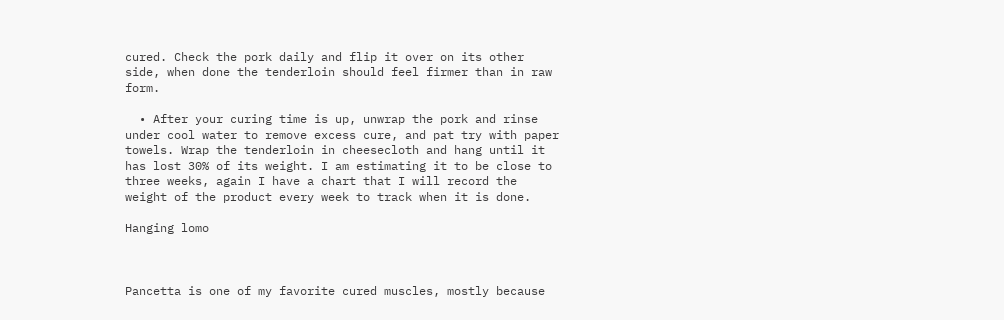cured. Check the pork daily and flip it over on its other side, when done the tenderloin should feel firmer than in raw form.

  • After your curing time is up, unwrap the pork and rinse under cool water to remove excess cure, and pat try with paper towels. Wrap the tenderloin in cheesecloth and hang until it has lost 30% of its weight. I am estimating it to be close to three weeks, again I have a chart that I will record the weight of the product every week to track when it is done.

Hanging lomo



Pancetta is one of my favorite cured muscles, mostly because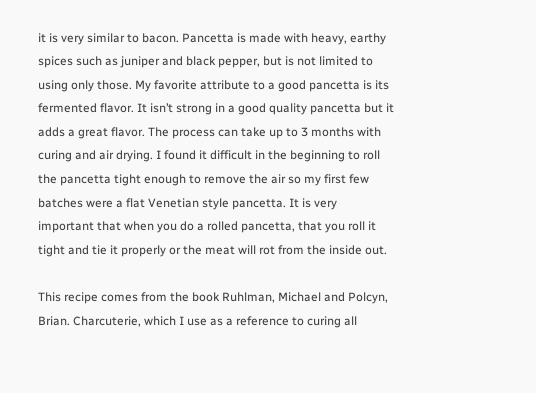it is very similar to bacon. Pancetta is made with heavy, earthy spices such as juniper and black pepper, but is not limited to using only those. My favorite attribute to a good pancetta is its fermented flavor. It isn’t strong in a good quality pancetta but it adds a great flavor. The process can take up to 3 months with curing and air drying. I found it difficult in the beginning to roll the pancetta tight enough to remove the air so my first few batches were a flat Venetian style pancetta. It is very important that when you do a rolled pancetta, that you roll it tight and tie it properly or the meat will rot from the inside out.

This recipe comes from the book Ruhlman, Michael and Polcyn, Brian. Charcuterie, which I use as a reference to curing all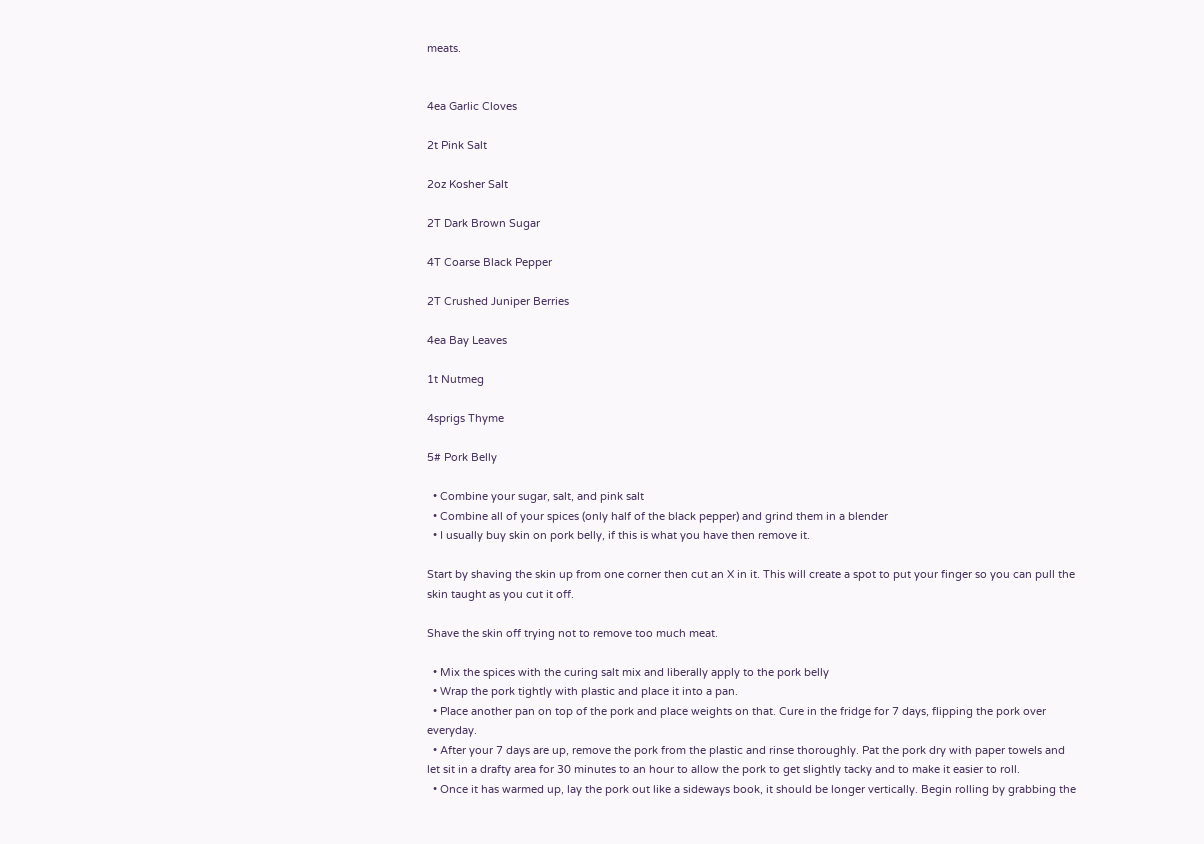meats.


4ea Garlic Cloves

2t Pink Salt

2oz Kosher Salt

2T Dark Brown Sugar

4T Coarse Black Pepper

2T Crushed Juniper Berries

4ea Bay Leaves

1t Nutmeg

4sprigs Thyme

5# Pork Belly

  • Combine your sugar, salt, and pink salt
  • Combine all of your spices (only half of the black pepper) and grind them in a blender
  • I usually buy skin on pork belly, if this is what you have then remove it.

Start by shaving the skin up from one corner then cut an X in it. This will create a spot to put your finger so you can pull the skin taught as you cut it off.

Shave the skin off trying not to remove too much meat.

  • Mix the spices with the curing salt mix and liberally apply to the pork belly
  • Wrap the pork tightly with plastic and place it into a pan.
  • Place another pan on top of the pork and place weights on that. Cure in the fridge for 7 days, flipping the pork over everyday.
  • After your 7 days are up, remove the pork from the plastic and rinse thoroughly. Pat the pork dry with paper towels and let sit in a drafty area for 30 minutes to an hour to allow the pork to get slightly tacky and to make it easier to roll.
  • Once it has warmed up, lay the pork out like a sideways book, it should be longer vertically. Begin rolling by grabbing the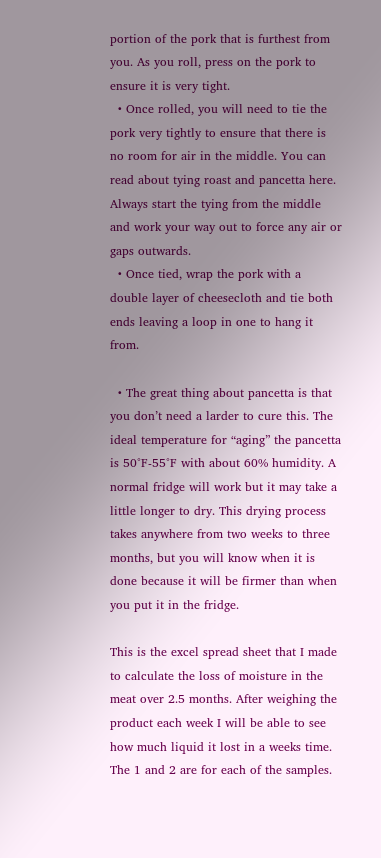portion of the pork that is furthest from you. As you roll, press on the pork to ensure it is very tight.
  • Once rolled, you will need to tie the pork very tightly to ensure that there is no room for air in the middle. You can read about tying roast and pancetta here. Always start the tying from the middle and work your way out to force any air or gaps outwards.
  • Once tied, wrap the pork with a double layer of cheesecloth and tie both ends leaving a loop in one to hang it from.

  • The great thing about pancetta is that you don’t need a larder to cure this. The ideal temperature for “aging” the pancetta is 50°F-55°F with about 60% humidity. A normal fridge will work but it may take a little longer to dry. This drying process takes anywhere from two weeks to three months, but you will know when it is done because it will be firmer than when you put it in the fridge.

This is the excel spread sheet that I made to calculate the loss of moisture in the meat over 2.5 months. After weighing the product each week I will be able to see how much liquid it lost in a weeks time. The 1 and 2 are for each of the samples.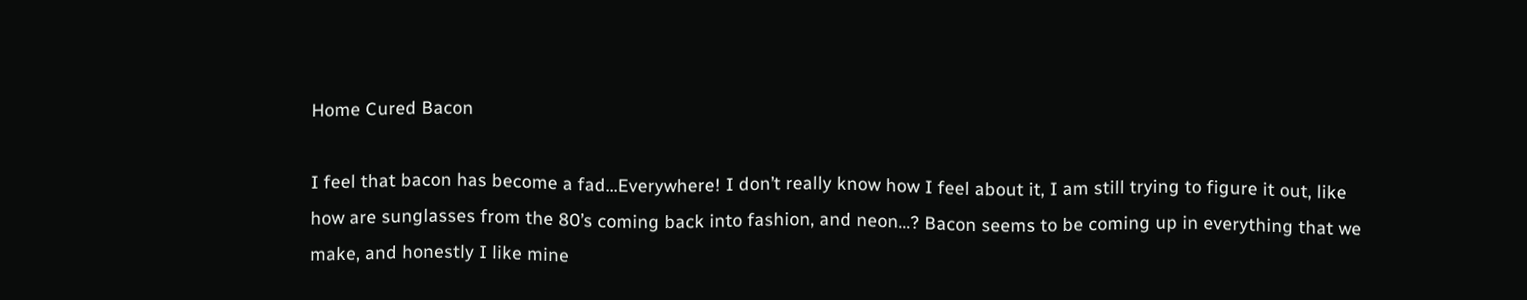Home Cured Bacon

I feel that bacon has become a fad…Everywhere! I don’t really know how I feel about it, I am still trying to figure it out, like how are sunglasses from the 80’s coming back into fashion, and neon…? Bacon seems to be coming up in everything that we make, and honestly I like mine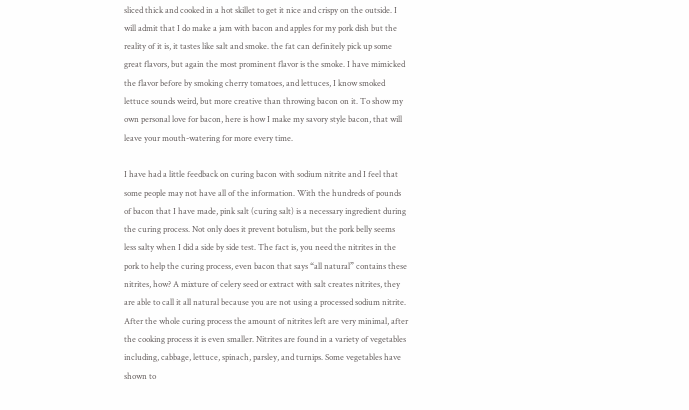sliced thick and cooked in a hot skillet to get it nice and crispy on the outside. I will admit that I do make a jam with bacon and apples for my pork dish but the reality of it is, it tastes like salt and smoke. the fat can definitely pick up some great flavors, but again the most prominent flavor is the smoke. I have mimicked the flavor before by smoking cherry tomatoes, and lettuces, I know smoked lettuce sounds weird, but more creative than throwing bacon on it. To show my own personal love for bacon, here is how I make my savory style bacon, that will leave your mouth-watering for more every time.

I have had a little feedback on curing bacon with sodium nitrite and I feel that some people may not have all of the information. With the hundreds of pounds of bacon that I have made, pink salt (curing salt) is a necessary ingredient during the curing process. Not only does it prevent botulism, but the pork belly seems less salty when I did a side by side test. The fact is, you need the nitrites in the pork to help the curing process, even bacon that says “all natural” contains these nitrites, how? A mixture of celery seed or extract with salt creates nitrites, they are able to call it all natural because you are not using a processed sodium nitrite. After the whole curing process the amount of nitrites left are very minimal, after the cooking process it is even smaller. Nitrites are found in a variety of vegetables including, cabbage, lettuce, spinach, parsley, and turnips. Some vegetables have shown to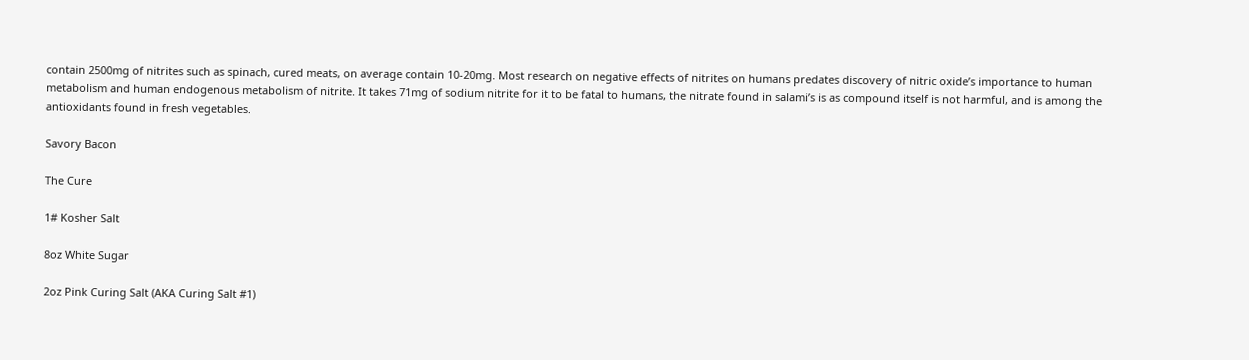contain 2500mg of nitrites such as spinach, cured meats, on average contain 10-20mg. Most research on negative effects of nitrites on humans predates discovery of nitric oxide’s importance to human metabolism and human endogenous metabolism of nitrite. It takes 71mg of sodium nitrite for it to be fatal to humans, the nitrate found in salami’s is as compound itself is not harmful, and is among the antioxidants found in fresh vegetables.

Savory Bacon

The Cure

1# Kosher Salt

8oz White Sugar

2oz Pink Curing Salt (AKA Curing Salt #1)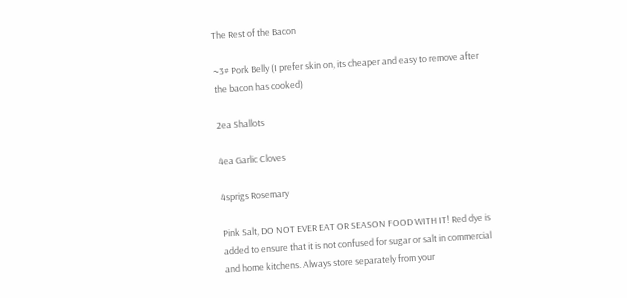The Rest of the Bacon

~3# Pork Belly (I prefer skin on, its cheaper and easy to remove after the bacon has cooked)

2ea Shallots

4ea Garlic Cloves

4sprigs Rosemary

Pink Salt, DO NOT EVER EAT OR SEASON FOOD WITH IT! Red dye is added to ensure that it is not confused for sugar or salt in commercial and home kitchens. Always store separately from your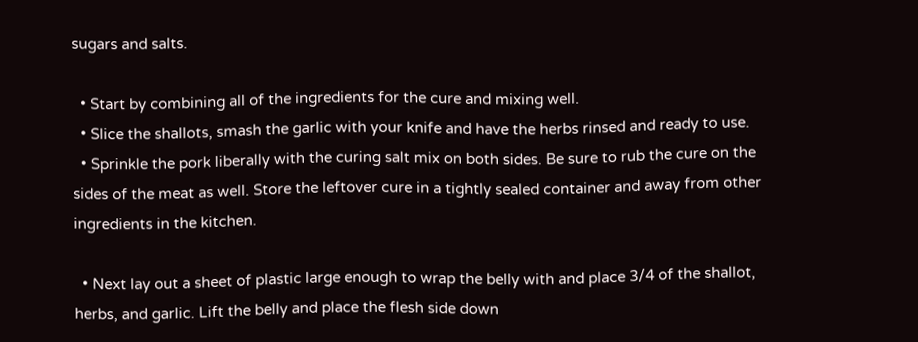sugars and salts.

  • Start by combining all of the ingredients for the cure and mixing well.
  • Slice the shallots, smash the garlic with your knife and have the herbs rinsed and ready to use.
  • Sprinkle the pork liberally with the curing salt mix on both sides. Be sure to rub the cure on the sides of the meat as well. Store the leftover cure in a tightly sealed container and away from other ingredients in the kitchen.

  • Next lay out a sheet of plastic large enough to wrap the belly with and place 3/4 of the shallot, herbs, and garlic. Lift the belly and place the flesh side down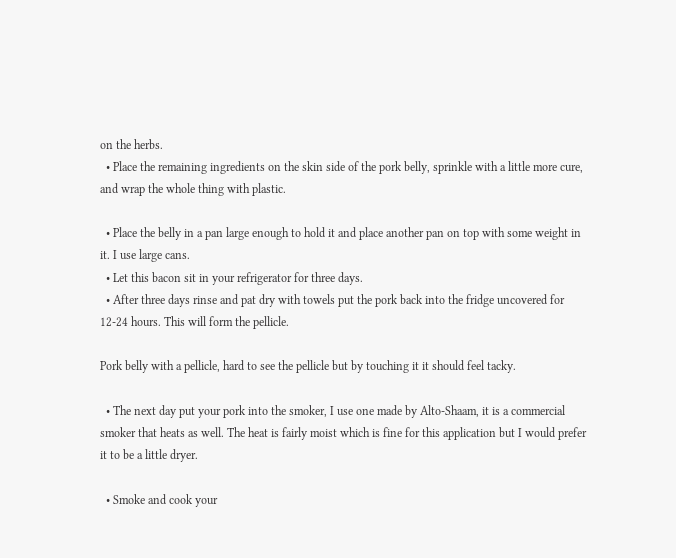on the herbs.
  • Place the remaining ingredients on the skin side of the pork belly, sprinkle with a little more cure, and wrap the whole thing with plastic.

  • Place the belly in a pan large enough to hold it and place another pan on top with some weight in it. I use large cans.
  • Let this bacon sit in your refrigerator for three days.
  • After three days rinse and pat dry with towels put the pork back into the fridge uncovered for 12-24 hours. This will form the pellicle.

Pork belly with a pellicle, hard to see the pellicle but by touching it it should feel tacky.

  • The next day put your pork into the smoker, I use one made by Alto-Shaam, it is a commercial smoker that heats as well. The heat is fairly moist which is fine for this application but I would prefer it to be a little dryer.

  • Smoke and cook your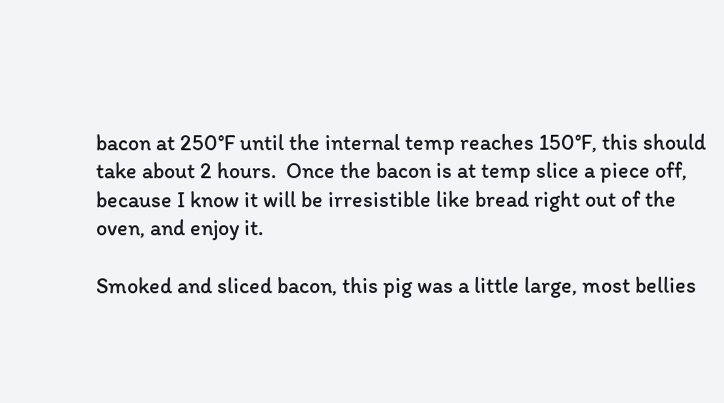bacon at 250°F until the internal temp reaches 150°F, this should take about 2 hours.  Once the bacon is at temp slice a piece off, because I know it will be irresistible like bread right out of the oven, and enjoy it.

Smoked and sliced bacon, this pig was a little large, most bellies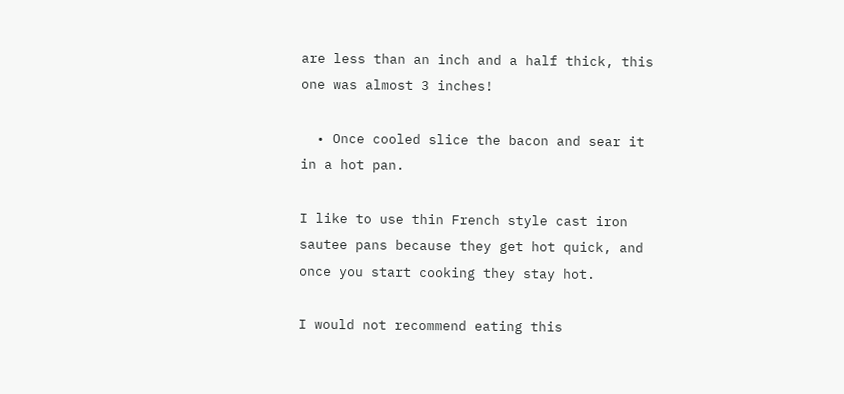are less than an inch and a half thick, this one was almost 3 inches!

  • Once cooled slice the bacon and sear it in a hot pan.

I like to use thin French style cast iron sautee pans because they get hot quick, and once you start cooking they stay hot.

I would not recommend eating this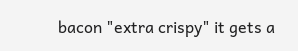bacon "extra crispy" it gets a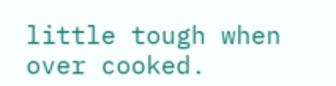little tough when over cooked.